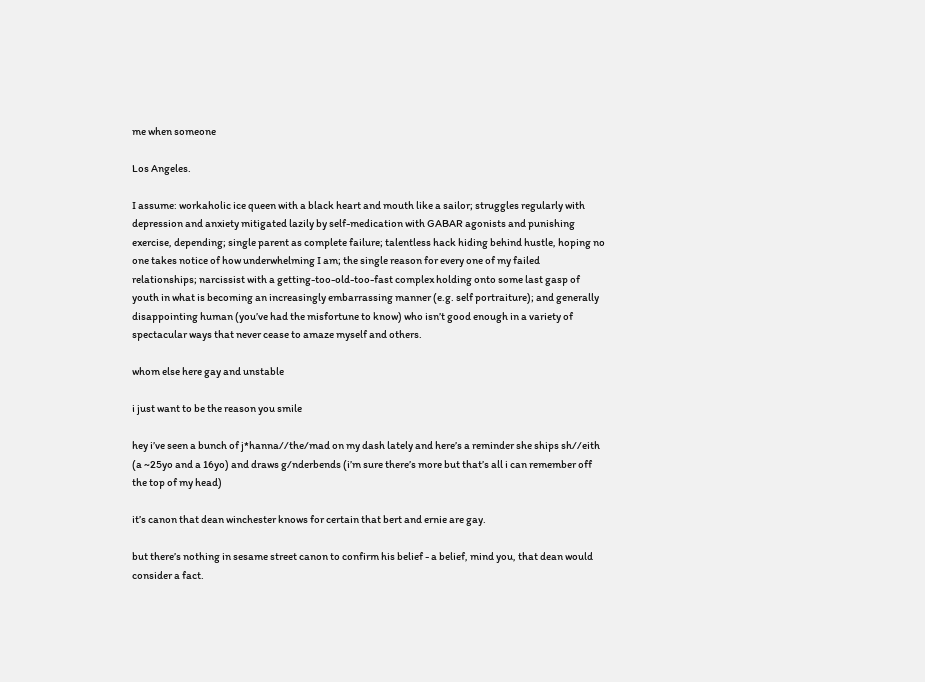me when someone

Los Angeles.

I assume: workaholic ice queen with a black heart and mouth like a sailor; struggles regularly with depression and anxiety mitigated lazily by self-medication with GABAR agonists and punishing exercise, depending; single parent as complete failure; talentless hack hiding behind hustle, hoping no one takes notice of how underwhelming I am; the single reason for every one of my failed relationships; narcissist with a getting-too-old-too-fast complex holding onto some last gasp of youth in what is becoming an increasingly embarrassing manner (e.g. self portraiture); and generally disappointing human (you’ve had the misfortune to know) who isn’t good enough in a variety of spectacular ways that never cease to amaze myself and others.

whom else here gay and unstable

i just want to be the reason you smile

hey i’ve seen a bunch of j*hanna//the/mad on my dash lately and here’s a reminder she ships sh//eith (a ~25yo and a 16yo) and draws g/nderbends (i’m sure there’s more but that’s all i can remember off the top of my head)

it’s canon that dean winchester knows for certain that bert and ernie are gay.

but there’s nothing in sesame street canon to confirm his belief - a belief, mind you, that dean would consider a fact.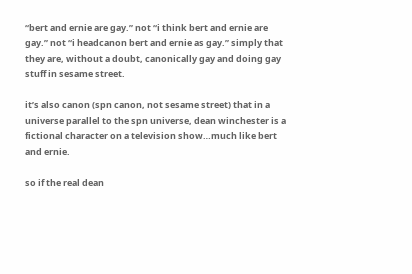“bert and ernie are gay.” not “i think bert and ernie are gay.” not “i headcanon bert and ernie as gay.” simply that they are, without a doubt, canonically gay and doing gay stuff in sesame street.

it’s also canon (spn canon, not sesame street) that in a universe parallel to the spn universe, dean winchester is a fictional character on a television show…much like bert and ernie.

so if the real dean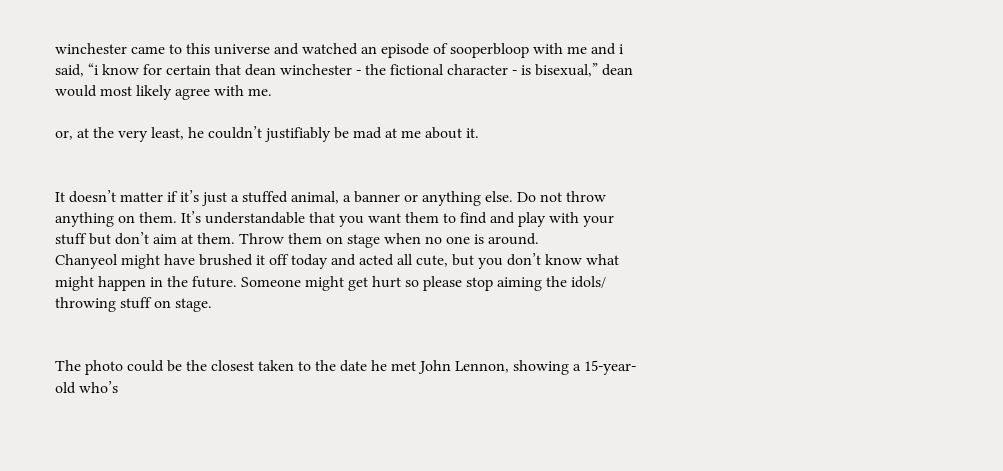winchester came to this universe and watched an episode of sooperbloop with me and i said, “i know for certain that dean winchester - the fictional character - is bisexual,” dean would most likely agree with me.

or, at the very least, he couldn’t justifiably be mad at me about it.


It doesn’t matter if it’s just a stuffed animal, a banner or anything else. Do not throw anything on them. It’s understandable that you want them to find and play with your stuff but don’t aim at them. Throw them on stage when no one is around.
Chanyeol might have brushed it off today and acted all cute, but you don’t know what might happen in the future. Someone might get hurt so please stop aiming the idols/ throwing stuff on stage.


The photo could be the closest taken to the date he met John Lennon, showing a 15-year-old who’s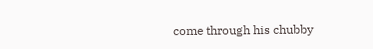come through his chubby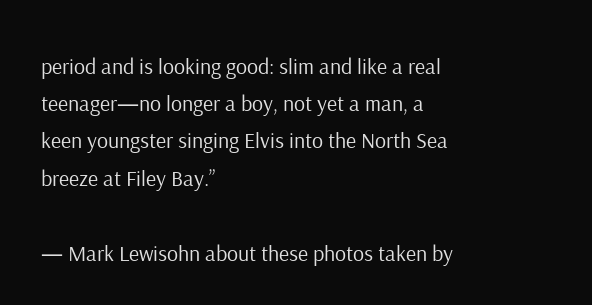period and is looking good: slim and like a real teenager—no longer a boy, not yet a man, a keen youngster singing Elvis into the North Sea breeze at Filey Bay.”

— Mark Lewisohn about these photos taken by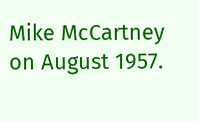Mike McCartney on August 1957.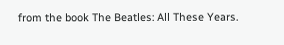from the book The Beatles: All These Years.